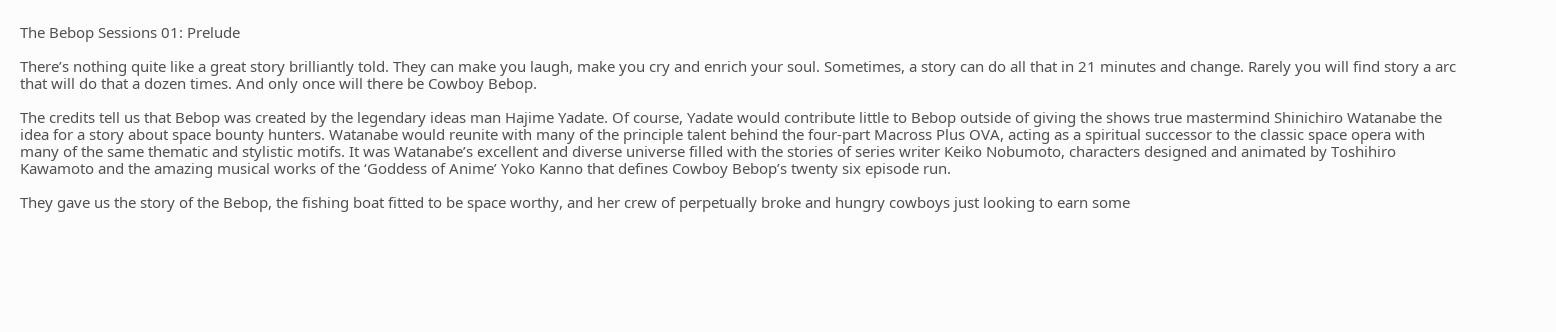The Bebop Sessions 01: Prelude

There’s nothing quite like a great story brilliantly told. They can make you laugh, make you cry and enrich your soul. Sometimes, a story can do all that in 21 minutes and change. Rarely you will find story a arc that will do that a dozen times. And only once will there be Cowboy Bebop.

The credits tell us that Bebop was created by the legendary ideas man Hajime Yadate. Of course, Yadate would contribute little to Bebop outside of giving the shows true mastermind Shinichiro Watanabe the idea for a story about space bounty hunters. Watanabe would reunite with many of the principle talent behind the four-part Macross Plus OVA, acting as a spiritual successor to the classic space opera with many of the same thematic and stylistic motifs. It was Watanabe’s excellent and diverse universe filled with the stories of series writer Keiko Nobumoto, characters designed and animated by Toshihiro Kawamoto and the amazing musical works of the ‘Goddess of Anime’ Yoko Kanno that defines Cowboy Bebop’s twenty six episode run.

They gave us the story of the Bebop, the fishing boat fitted to be space worthy, and her crew of perpetually broke and hungry cowboys just looking to earn some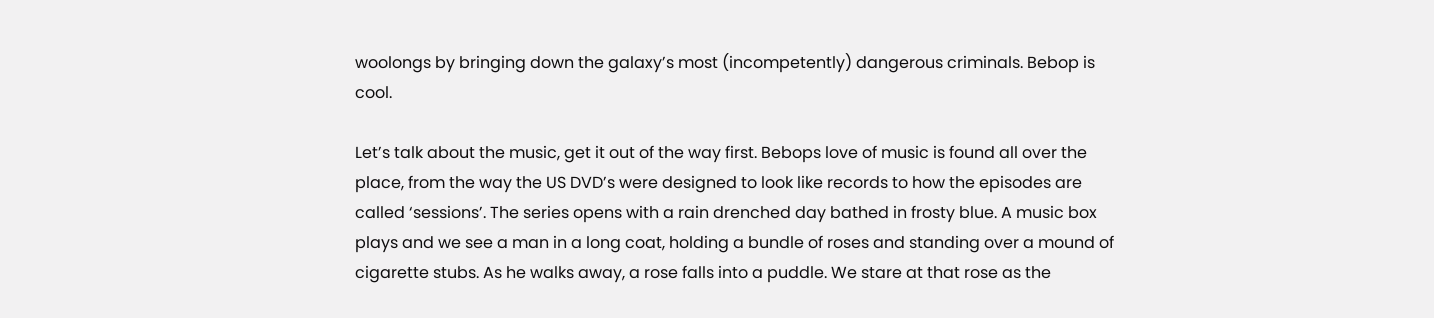woolongs by bringing down the galaxy’s most (incompetently) dangerous criminals. Bebop is cool.

Let’s talk about the music, get it out of the way first. Bebops love of music is found all over the place, from the way the US DVD’s were designed to look like records to how the episodes are called ‘sessions’. The series opens with a rain drenched day bathed in frosty blue. A music box plays and we see a man in a long coat, holding a bundle of roses and standing over a mound of cigarette stubs. As he walks away, a rose falls into a puddle. We stare at that rose as the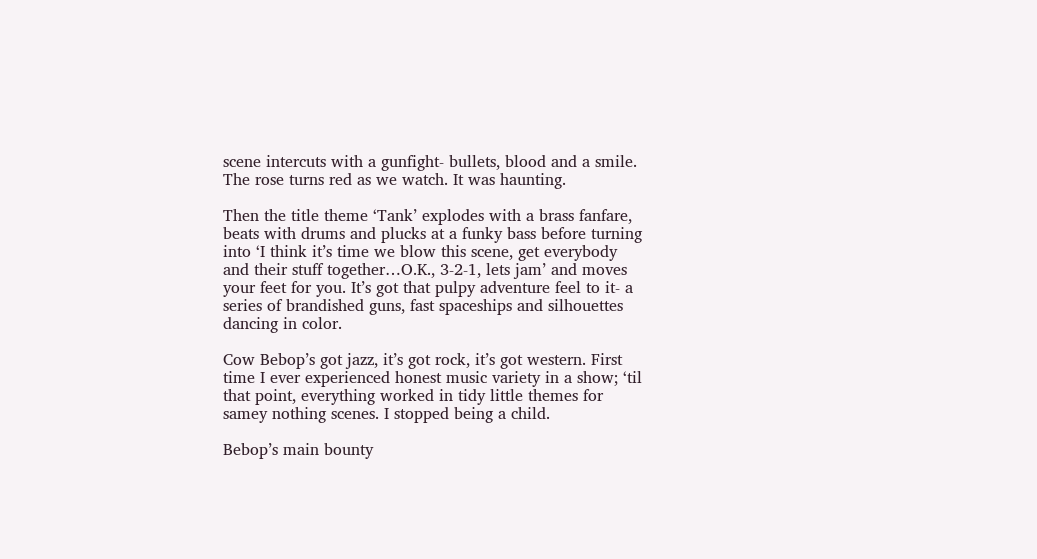scene intercuts with a gunfight- bullets, blood and a smile. The rose turns red as we watch. It was haunting.

Then the title theme ‘Tank’ explodes with a brass fanfare, beats with drums and plucks at a funky bass before turning into ‘I think it’s time we blow this scene, get everybody and their stuff together…O.K., 3-2-1, lets jam’ and moves your feet for you. It’s got that pulpy adventure feel to it- a series of brandished guns, fast spaceships and silhouettes dancing in color.

Cow Bebop’s got jazz, it’s got rock, it’s got western. First time I ever experienced honest music variety in a show; ‘til that point, everything worked in tidy little themes for samey nothing scenes. I stopped being a child.

Bebop’s main bounty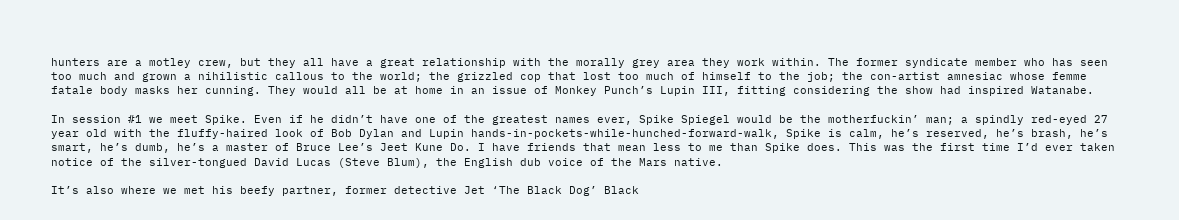hunters are a motley crew, but they all have a great relationship with the morally grey area they work within. The former syndicate member who has seen too much and grown a nihilistic callous to the world; the grizzled cop that lost too much of himself to the job; the con-artist amnesiac whose femme fatale body masks her cunning. They would all be at home in an issue of Monkey Punch’s Lupin III, fitting considering the show had inspired Watanabe.

In session #1 we meet Spike. Even if he didn’t have one of the greatest names ever, Spike Spiegel would be the motherfuckin’ man; a spindly red-eyed 27 year old with the fluffy-haired look of Bob Dylan and Lupin hands-in-pockets-while-hunched-forward-walk, Spike is calm, he’s reserved, he’s brash, he’s smart, he’s dumb, he’s a master of Bruce Lee’s Jeet Kune Do. I have friends that mean less to me than Spike does. This was the first time I’d ever taken notice of the silver-tongued David Lucas (Steve Blum), the English dub voice of the Mars native.

It’s also where we met his beefy partner, former detective Jet ‘The Black Dog’ Black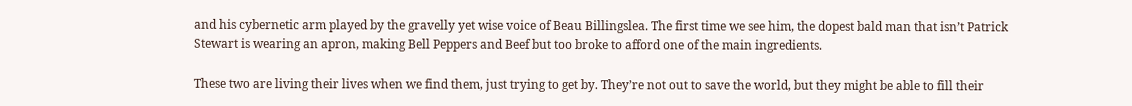and his cybernetic arm played by the gravelly yet wise voice of Beau Billingslea. The first time we see him, the dopest bald man that isn’t Patrick Stewart is wearing an apron, making Bell Peppers and Beef but too broke to afford one of the main ingredients.

These two are living their lives when we find them, just trying to get by. They’re not out to save the world, but they might be able to fill their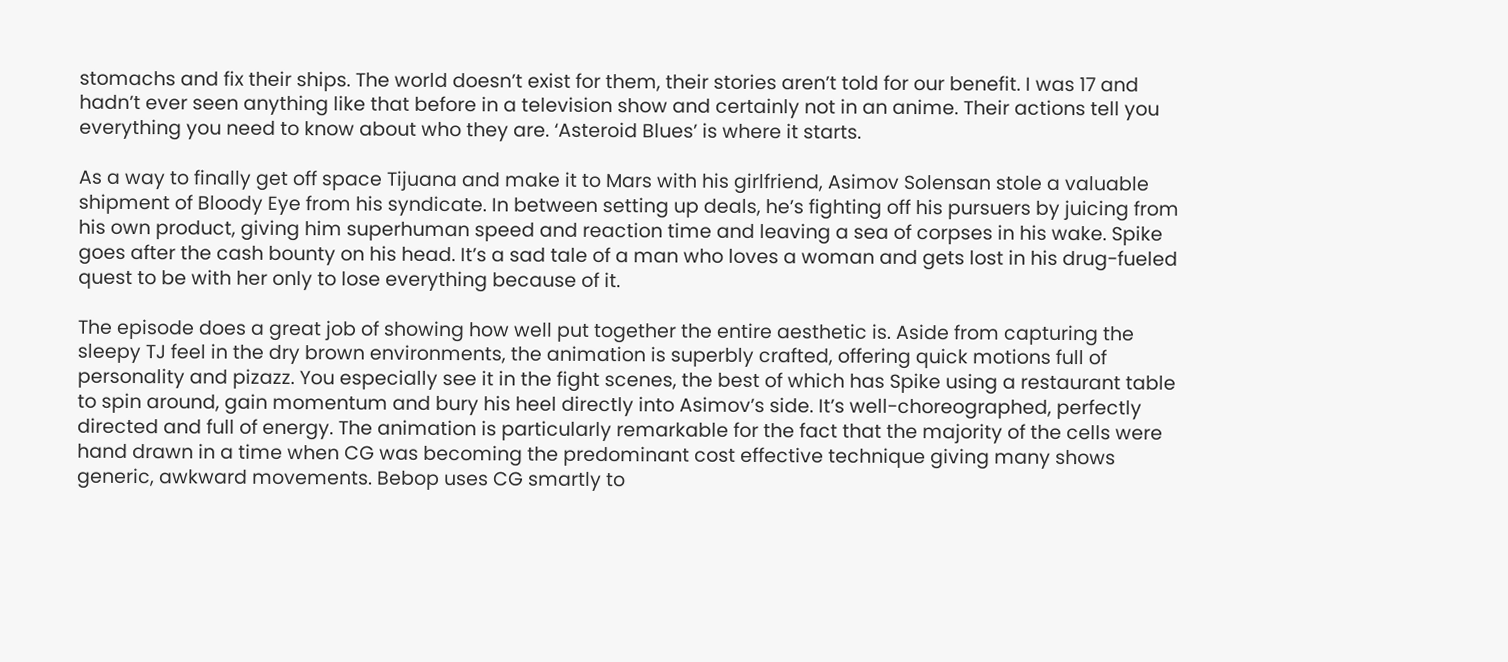stomachs and fix their ships. The world doesn’t exist for them, their stories aren’t told for our benefit. I was 17 and hadn’t ever seen anything like that before in a television show and certainly not in an anime. Their actions tell you everything you need to know about who they are. ‘Asteroid Blues’ is where it starts.

As a way to finally get off space Tijuana and make it to Mars with his girlfriend, Asimov Solensan stole a valuable shipment of Bloody Eye from his syndicate. In between setting up deals, he’s fighting off his pursuers by juicing from his own product, giving him superhuman speed and reaction time and leaving a sea of corpses in his wake. Spike goes after the cash bounty on his head. It’s a sad tale of a man who loves a woman and gets lost in his drug-fueled quest to be with her only to lose everything because of it.

The episode does a great job of showing how well put together the entire aesthetic is. Aside from capturing the sleepy TJ feel in the dry brown environments, the animation is superbly crafted, offering quick motions full of personality and pizazz. You especially see it in the fight scenes, the best of which has Spike using a restaurant table to spin around, gain momentum and bury his heel directly into Asimov’s side. It’s well-choreographed, perfectly directed and full of energy. The animation is particularly remarkable for the fact that the majority of the cells were hand drawn in a time when CG was becoming the predominant cost effective technique giving many shows generic, awkward movements. Bebop uses CG smartly to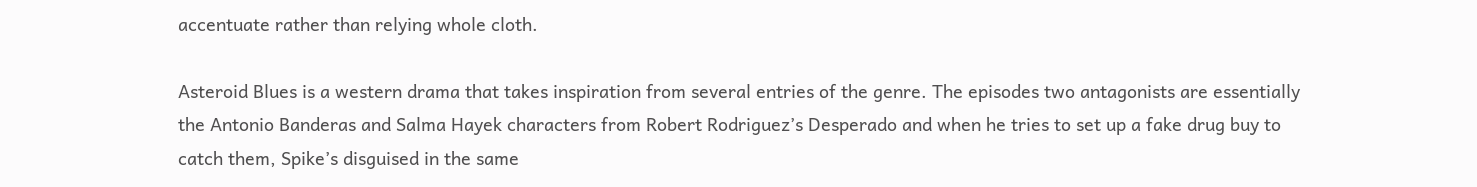accentuate rather than relying whole cloth.

Asteroid Blues is a western drama that takes inspiration from several entries of the genre. The episodes two antagonists are essentially the Antonio Banderas and Salma Hayek characters from Robert Rodriguez’s Desperado and when he tries to set up a fake drug buy to catch them, Spike’s disguised in the same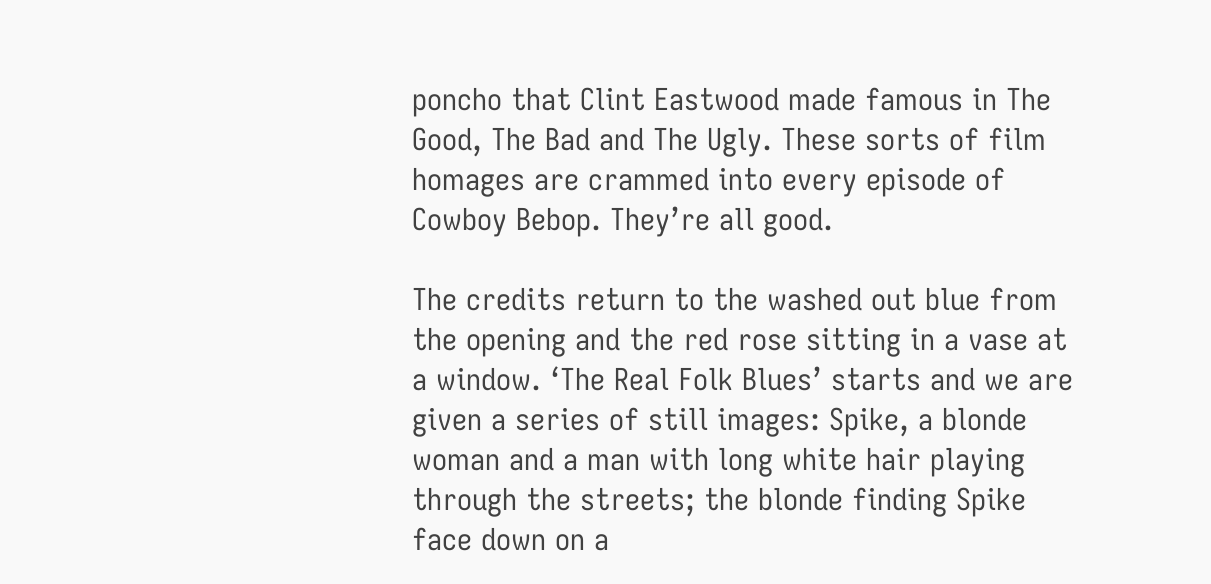poncho that Clint Eastwood made famous in The Good, The Bad and The Ugly. These sorts of film homages are crammed into every episode of Cowboy Bebop. They’re all good.

The credits return to the washed out blue from the opening and the red rose sitting in a vase at a window. ‘The Real Folk Blues’ starts and we are given a series of still images: Spike, a blonde woman and a man with long white hair playing through the streets; the blonde finding Spike face down on a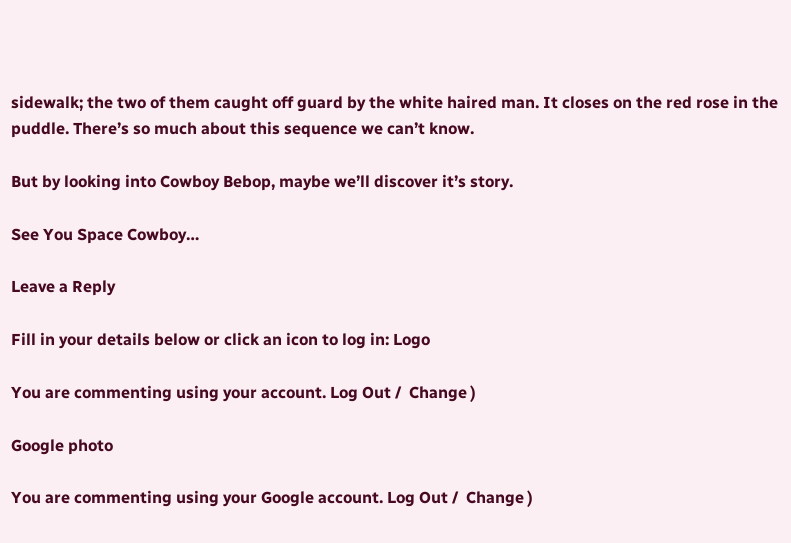sidewalk; the two of them caught off guard by the white haired man. It closes on the red rose in the puddle. There’s so much about this sequence we can’t know.

But by looking into Cowboy Bebop, maybe we’ll discover it’s story.

See You Space Cowboy…

Leave a Reply

Fill in your details below or click an icon to log in: Logo

You are commenting using your account. Log Out /  Change )

Google photo

You are commenting using your Google account. Log Out /  Change )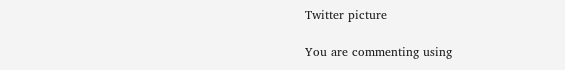Twitter picture

You are commenting using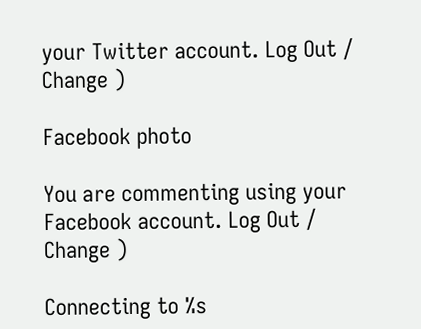your Twitter account. Log Out /  Change )

Facebook photo

You are commenting using your Facebook account. Log Out /  Change )

Connecting to %s